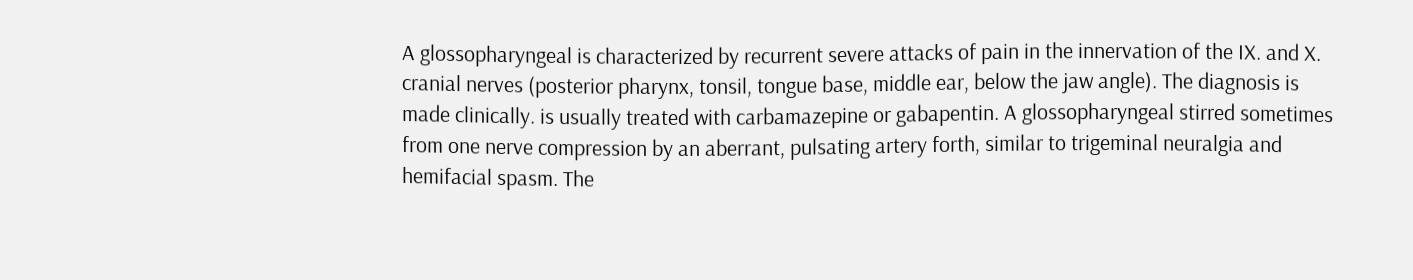A glossopharyngeal is characterized by recurrent severe attacks of pain in the innervation of the IX. and X. cranial nerves (posterior pharynx, tonsil, tongue base, middle ear, below the jaw angle). The diagnosis is made clinically. is usually treated with carbamazepine or gabapentin. A glossopharyngeal stirred sometimes from one nerve compression by an aberrant, pulsating artery forth, similar to trigeminal neuralgia and hemifacial spasm. The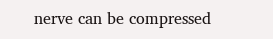nerve can be compressed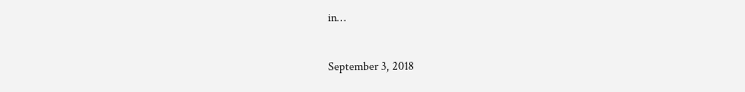in…

September 3, 2018